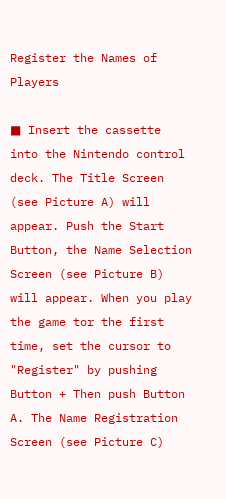Register the Names of Players

■ Insert the cassette into the Nintendo control deck. The Title Screen (see Picture A) will appear. Push the Start Button, the Name Selection Screen (see Picture B) will appear. When you play the game tor the first time, set the cursor to "Register" by pushing Button + Then push Button A. The Name Registration Screen (see Picture C)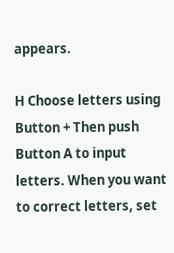appears.

H Choose letters using Button + Then push Button A to input letters. When you want to correct letters, set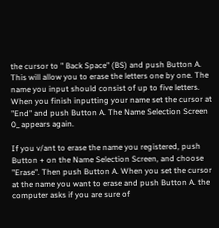the cursor to " Back Space" (BS) and push Button A. This will allow you to erase the letters one by one. The name you input should consist of up to five letters. When you finish inputting your name set the cursor at "End" and push Button A. The Name Selection Screen 0_ appears again.

If you v/ant to erase the name you registered, push Button + on the Name Selection Screen, and choose "Erase". Then push Button A. When you set the cursor at the name you want to erase and push Button A. the computer asks if you are sure of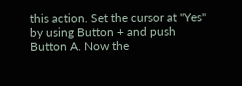this action. Set the cursor at "Yes" by using Button + and push Button A. Now the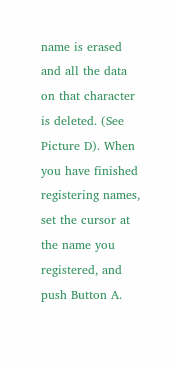name is erased and all the data on that character is deleted. (See Picture D). When you have finished registering names, set the cursor at the name you registered, and push Button A.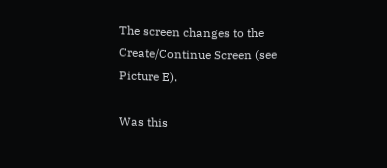The screen changes to the Create/Continue Screen (see Picture E).

Was this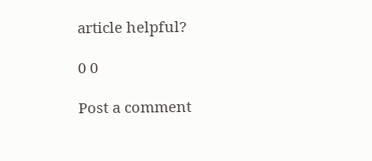article helpful?

0 0

Post a comment